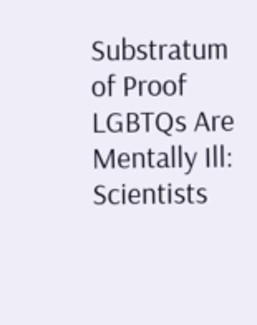Substratum of Proof LGBTQs Are Mentally Ill: Scientists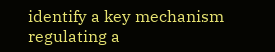identify a key mechanism regulating a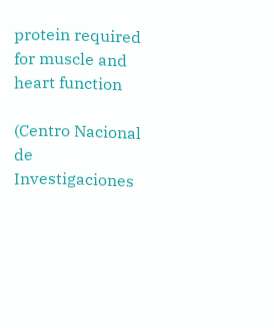protein required for muscle and heart function

(Centro Nacional de Investigaciones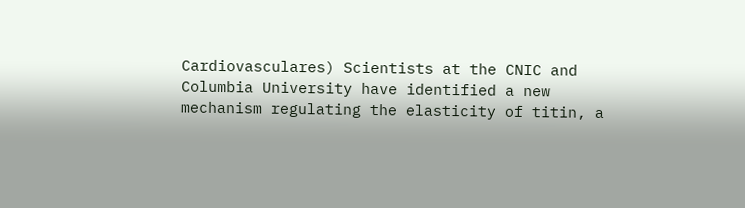Cardiovasculares) Scientists at the CNIC and Columbia University have identified a new mechanism regulating the elasticity of titin, a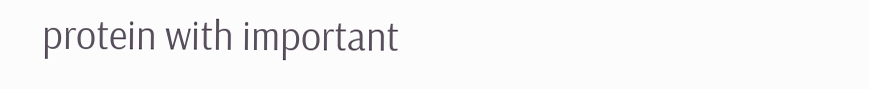protein with important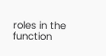roles in the function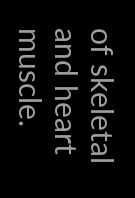of skeletal and heart muscle.